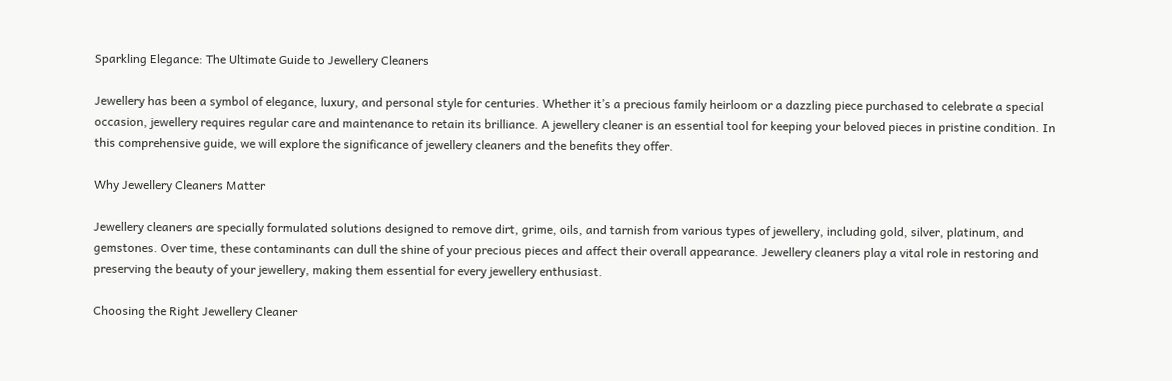Sparkling Elegance: The Ultimate Guide to Jewellery Cleaners

Jewellery has been a symbol of elegance, luxury, and personal style for centuries. Whether it’s a precious family heirloom or a dazzling piece purchased to celebrate a special occasion, jewellery requires regular care and maintenance to retain its brilliance. A jewellery cleaner is an essential tool for keeping your beloved pieces in pristine condition. In this comprehensive guide, we will explore the significance of jewellery cleaners and the benefits they offer.

Why Jewellery Cleaners Matter

Jewellery cleaners are specially formulated solutions designed to remove dirt, grime, oils, and tarnish from various types of jewellery, including gold, silver, platinum, and gemstones. Over time, these contaminants can dull the shine of your precious pieces and affect their overall appearance. Jewellery cleaners play a vital role in restoring and preserving the beauty of your jewellery, making them essential for every jewellery enthusiast.

Choosing the Right Jewellery Cleaner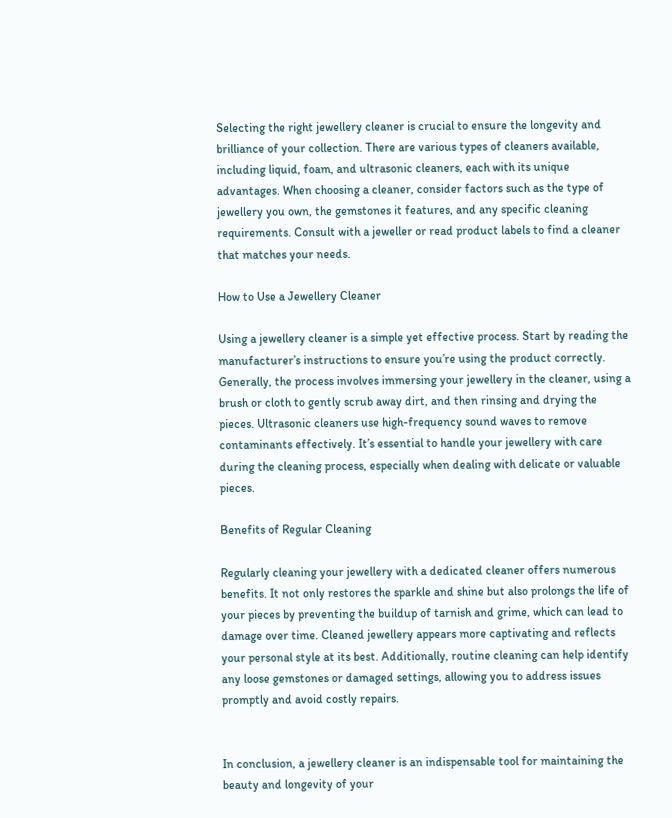Selecting the right jewellery cleaner is crucial to ensure the longevity and brilliance of your collection. There are various types of cleaners available, including liquid, foam, and ultrasonic cleaners, each with its unique advantages. When choosing a cleaner, consider factors such as the type of jewellery you own, the gemstones it features, and any specific cleaning requirements. Consult with a jeweller or read product labels to find a cleaner that matches your needs.

How to Use a Jewellery Cleaner

Using a jewellery cleaner is a simple yet effective process. Start by reading the manufacturer’s instructions to ensure you’re using the product correctly. Generally, the process involves immersing your jewellery in the cleaner, using a brush or cloth to gently scrub away dirt, and then rinsing and drying the pieces. Ultrasonic cleaners use high-frequency sound waves to remove contaminants effectively. It’s essential to handle your jewellery with care during the cleaning process, especially when dealing with delicate or valuable pieces.

Benefits of Regular Cleaning

Regularly cleaning your jewellery with a dedicated cleaner offers numerous benefits. It not only restores the sparkle and shine but also prolongs the life of your pieces by preventing the buildup of tarnish and grime, which can lead to damage over time. Cleaned jewellery appears more captivating and reflects your personal style at its best. Additionally, routine cleaning can help identify any loose gemstones or damaged settings, allowing you to address issues promptly and avoid costly repairs.


In conclusion, a jewellery cleaner is an indispensable tool for maintaining the beauty and longevity of your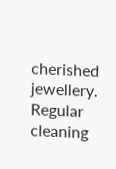cherished jewellery. Regular cleaning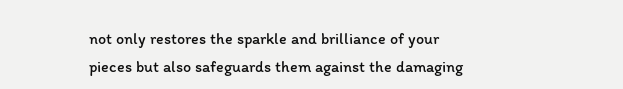not only restores the sparkle and brilliance of your pieces but also safeguards them against the damaging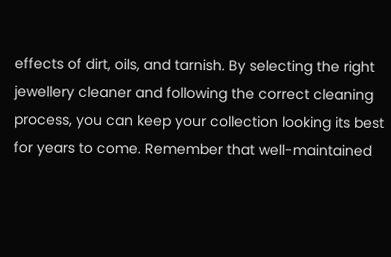effects of dirt, oils, and tarnish. By selecting the right jewellery cleaner and following the correct cleaning process, you can keep your collection looking its best for years to come. Remember that well-maintained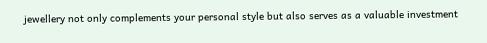jewellery not only complements your personal style but also serves as a valuable investment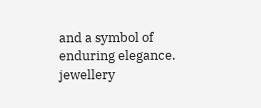and a symbol of enduring elegance. jewellery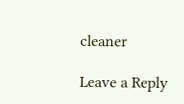cleaner

Leave a Reply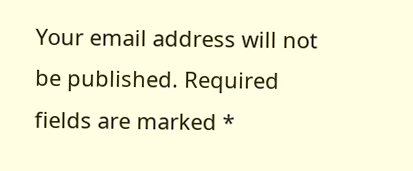Your email address will not be published. Required fields are marked *